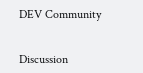DEV Community


Discussion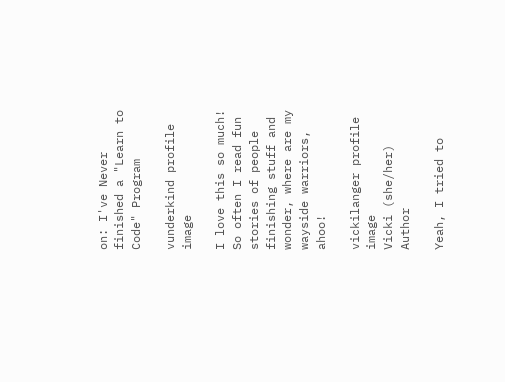on: I've Never finished a "Learn to Code" Program

vunderkind profile image

I love this so much! So often I read fun stories of people finishing stuff and wonder, where are my wayside warriors, ahoo!

vickilanger profile image
Vicki (she/her) Author

Yeah, I tried to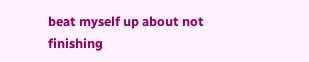beat myself up about not finishing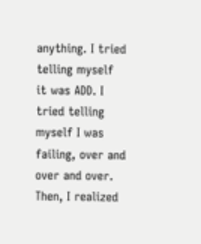anything. I tried telling myself it was ADD. I tried telling myself I was failing, over and over and over. Then, I realized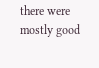there were mostly good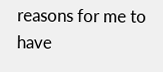reasons for me to have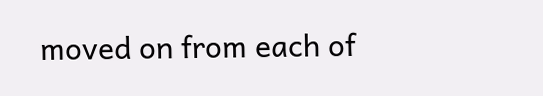moved on from each of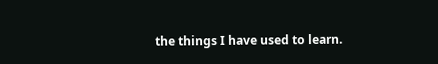the things I have used to learn.